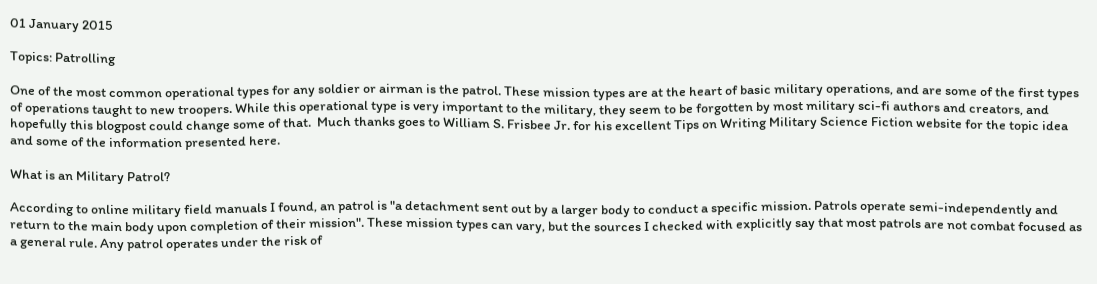01 January 2015

Topics: Patrolling

One of the most common operational types for any soldier or airman is the patrol. These mission types are at the heart of basic military operations, and are some of the first types of operations taught to new troopers. While this operational type is very important to the military, they seem to be forgotten by most military sci-fi authors and creators, and hopefully this blogpost could change some of that.  Much thanks goes to William S. Frisbee Jr. for his excellent Tips on Writing Military Science Fiction website for the topic idea and some of the information presented here.

What is an Military Patrol?

According to online military field manuals I found, an patrol is "a detachment sent out by a larger body to conduct a specific mission. Patrols operate semi-independently and return to the main body upon completion of their mission". These mission types can vary, but the sources I checked with explicitly say that most patrols are not combat focused as a general rule. Any patrol operates under the risk of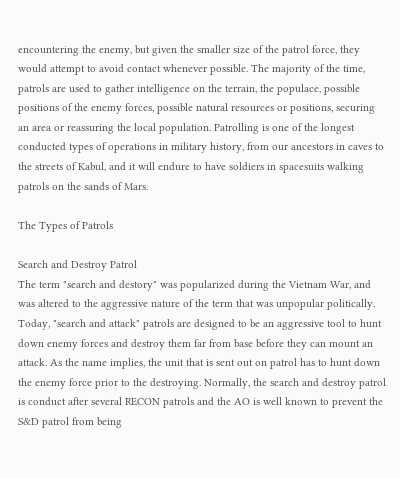encountering the enemy, but given the smaller size of the patrol force, they would attempt to avoid contact whenever possible. The majority of the time, patrols are used to gather intelligence on the terrain, the populace, possible positions of the enemy forces, possible natural resources or positions, securing an area or reassuring the local population. Patrolling is one of the longest conducted types of operations in military history, from our ancestors in caves to the streets of Kabul, and it will endure to have soldiers in spacesuits walking patrols on the sands of Mars.

The Types of Patrols

Search and Destroy Patrol
The term "search and destory" was popularized during the Vietnam War, and was altered to the aggressive nature of the term that was unpopular politically. Today, "search and attack" patrols are designed to be an aggressive tool to hunt down enemy forces and destroy them far from base before they can mount an attack. As the name implies, the unit that is sent out on patrol has to hunt down the enemy force prior to the destroying. Normally, the search and destroy patrol is conduct after several RECON patrols and the AO is well known to prevent the S&D patrol from being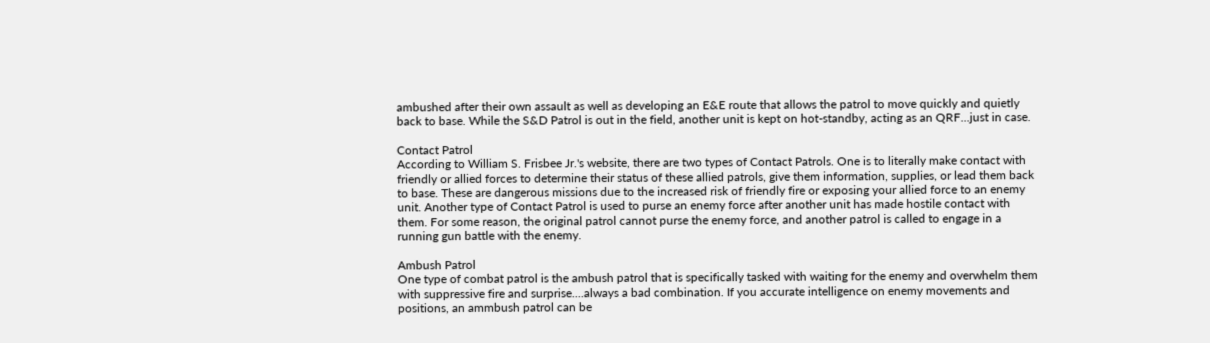ambushed after their own assault as well as developing an E&E route that allows the patrol to move quickly and quietly back to base. While the S&D Patrol is out in the field, another unit is kept on hot-standby, acting as an QRF...just in case.

Contact Patrol
According to William S. Frisbee Jr.'s website, there are two types of Contact Patrols. One is to literally make contact with friendly or allied forces to determine their status of these allied patrols, give them information, supplies, or lead them back to base. These are dangerous missions due to the increased risk of friendly fire or exposing your allied force to an enemy unit. Another type of Contact Patrol is used to purse an enemy force after another unit has made hostile contact with them. For some reason, the original patrol cannot purse the enemy force, and another patrol is called to engage in a running gun battle with the enemy.

Ambush Patrol
One type of combat patrol is the ambush patrol that is specifically tasked with waiting for the enemy and overwhelm them with suppressive fire and surprise....always a bad combination. If you accurate intelligence on enemy movements and positions, an ammbush patrol can be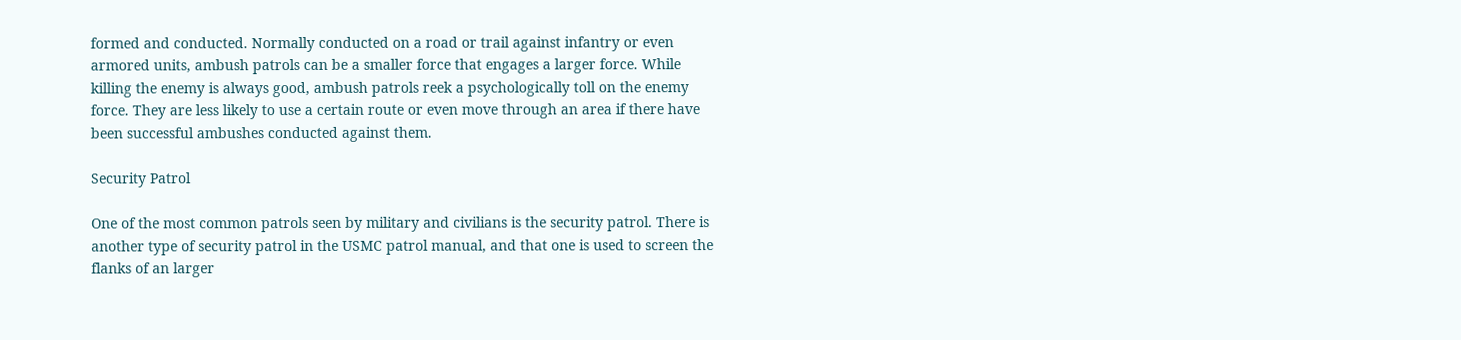formed and conducted. Normally conducted on a road or trail against infantry or even armored units, ambush patrols can be a smaller force that engages a larger force. While killing the enemy is always good, ambush patrols reek a psychologically toll on the enemy force. They are less likely to use a certain route or even move through an area if there have been successful ambushes conducted against them.

Security Patrol

One of the most common patrols seen by military and civilians is the security patrol. There is another type of security patrol in the USMC patrol manual, and that one is used to screen the flanks of an larger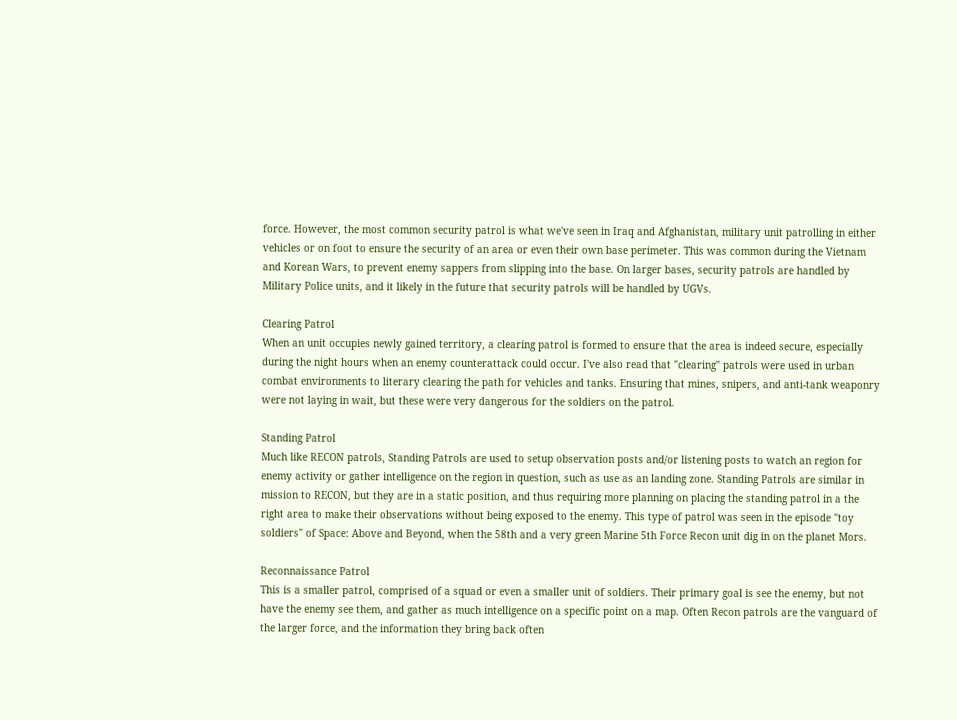force. However, the most common security patrol is what we've seen in Iraq and Afghanistan, military unit patrolling in either vehicles or on foot to ensure the security of an area or even their own base perimeter. This was common during the Vietnam and Korean Wars, to prevent enemy sappers from slipping into the base. On larger bases, security patrols are handled by Military Police units, and it likely in the future that security patrols will be handled by UGVs.

Clearing Patrol
When an unit occupies newly gained territory, a clearing patrol is formed to ensure that the area is indeed secure, especially during the night hours when an enemy counterattack could occur. I've also read that "clearing" patrols were used in urban combat environments to literary clearing the path for vehicles and tanks. Ensuring that mines, snipers, and anti-tank weaponry were not laying in wait, but these were very dangerous for the soldiers on the patrol.

Standing Patrol
Much like RECON patrols, Standing Patrols are used to setup observation posts and/or listening posts to watch an region for enemy activity or gather intelligence on the region in question, such as use as an landing zone. Standing Patrols are similar in mission to RECON, but they are in a static position, and thus requiring more planning on placing the standing patrol in a the right area to make their observations without being exposed to the enemy. This type of patrol was seen in the episode "toy soldiers" of Space: Above and Beyond, when the 58th and a very green Marine 5th Force Recon unit dig in on the planet Mors.

Reconnaissance Patrol
This is a smaller patrol, comprised of a squad or even a smaller unit of soldiers. Their primary goal is see the enemy, but not have the enemy see them, and gather as much intelligence on a specific point on a map. Often Recon patrols are the vanguard of the larger force, and the information they bring back often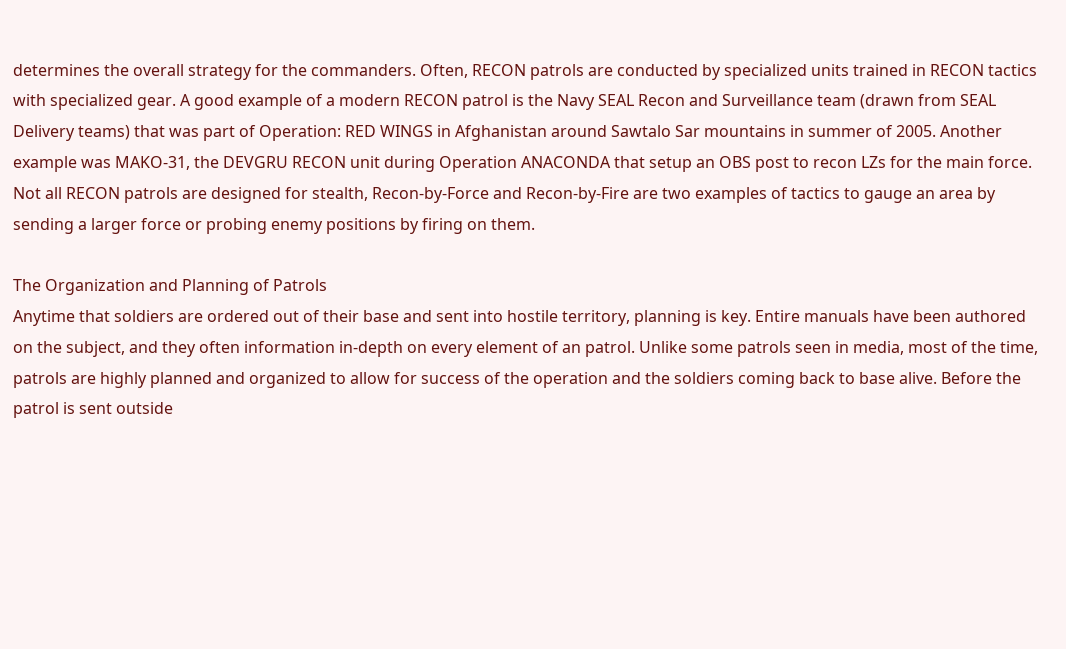determines the overall strategy for the commanders. Often, RECON patrols are conducted by specialized units trained in RECON tactics with specialized gear. A good example of a modern RECON patrol is the Navy SEAL Recon and Surveillance team (drawn from SEAL Delivery teams) that was part of Operation: RED WINGS in Afghanistan around Sawtalo Sar mountains in summer of 2005. Another example was MAKO-31, the DEVGRU RECON unit during Operation ANACONDA that setup an OBS post to recon LZs for the main force. Not all RECON patrols are designed for stealth, Recon-by-Force and Recon-by-Fire are two examples of tactics to gauge an area by sending a larger force or probing enemy positions by firing on them.

The Organization and Planning of Patrols
Anytime that soldiers are ordered out of their base and sent into hostile territory, planning is key. Entire manuals have been authored on the subject, and they often information in-depth on every element of an patrol. Unlike some patrols seen in media, most of the time, patrols are highly planned and organized to allow for success of the operation and the soldiers coming back to base alive. Before the patrol is sent outside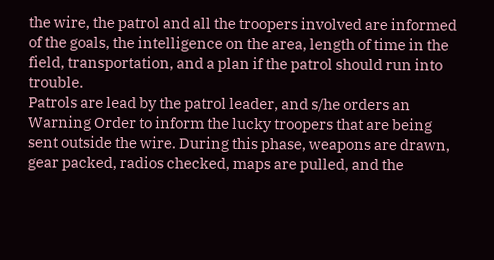the wire, the patrol and all the troopers involved are informed of the goals, the intelligence on the area, length of time in the field, transportation, and a plan if the patrol should run into trouble.
Patrols are lead by the patrol leader, and s/he orders an Warning Order to inform the lucky troopers that are being sent outside the wire. During this phase, weapons are drawn, gear packed, radios checked, maps are pulled, and the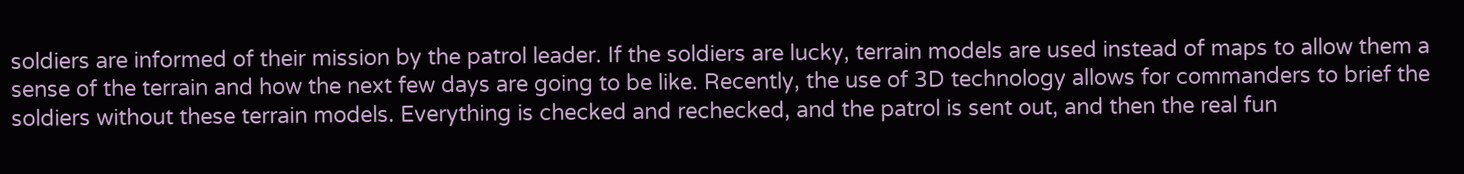soldiers are informed of their mission by the patrol leader. If the soldiers are lucky, terrain models are used instead of maps to allow them a sense of the terrain and how the next few days are going to be like. Recently, the use of 3D technology allows for commanders to brief the soldiers without these terrain models. Everything is checked and rechecked, and the patrol is sent out, and then the real fun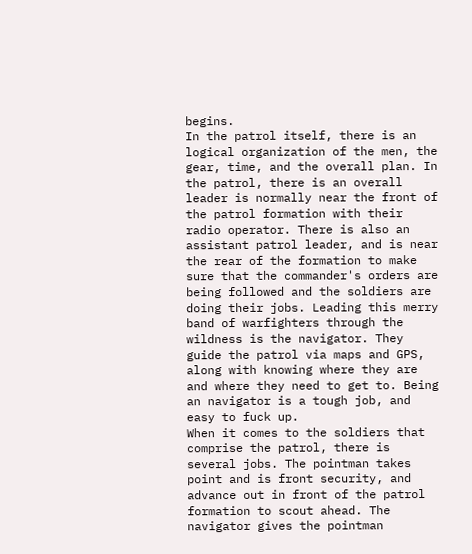begins.
In the patrol itself, there is an logical organization of the men, the gear, time, and the overall plan. In the patrol, there is an overall leader is normally near the front of the patrol formation with their radio operator. There is also an assistant patrol leader, and is near the rear of the formation to make sure that the commander's orders are being followed and the soldiers are doing their jobs. Leading this merry band of warfighters through the wildness is the navigator. They guide the patrol via maps and GPS, along with knowing where they are and where they need to get to. Being an navigator is a tough job, and easy to fuck up.
When it comes to the soldiers that comprise the patrol, there is several jobs. The pointman takes point and is front security, and advance out in front of the patrol formation to scout ahead. The navigator gives the pointman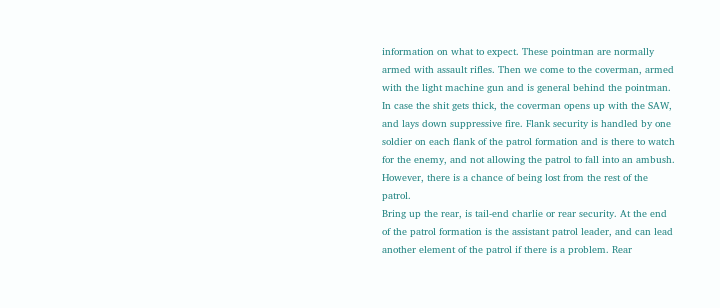information on what to expect. These pointman are normally armed with assault rifles. Then we come to the coverman, armed with the light machine gun and is general behind the pointman. In case the shit gets thick, the coverman opens up with the SAW, and lays down suppressive fire. Flank security is handled by one soldier on each flank of the patrol formation and is there to watch for the enemy, and not allowing the patrol to fall into an ambush. However, there is a chance of being lost from the rest of the patrol.
Bring up the rear, is tail-end charlie or rear security. At the end of the patrol formation is the assistant patrol leader, and can lead another element of the patrol if there is a problem. Rear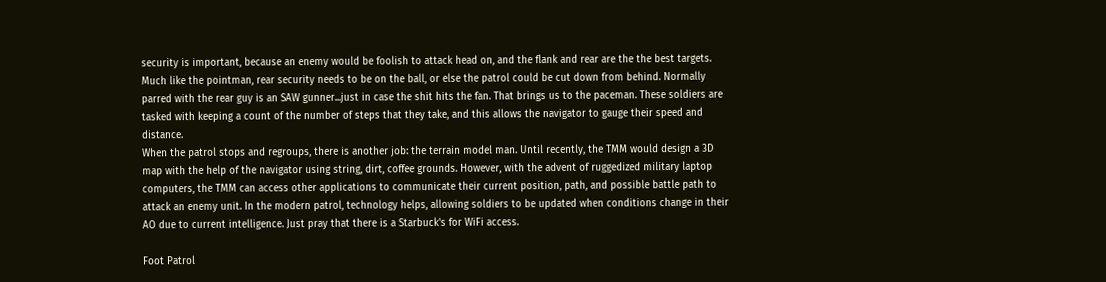security is important, because an enemy would be foolish to attack head on, and the flank and rear are the the best targets. Much like the pointman, rear security needs to be on the ball, or else the patrol could be cut down from behind. Normally parred with the rear guy is an SAW gunner...just in case the shit hits the fan. That brings us to the paceman. These soldiers are tasked with keeping a count of the number of steps that they take, and this allows the navigator to gauge their speed and distance.
When the patrol stops and regroups, there is another job: the terrain model man. Until recently, the TMM would design a 3D map with the help of the navigator using string, dirt, coffee grounds. However, with the advent of ruggedized military laptop computers, the TMM can access other applications to communicate their current position, path, and possible battle path to attack an enemy unit. In the modern patrol, technology helps, allowing soldiers to be updated when conditions change in their AO due to current intelligence. Just pray that there is a Starbuck's for WiFi access.

Foot Patrol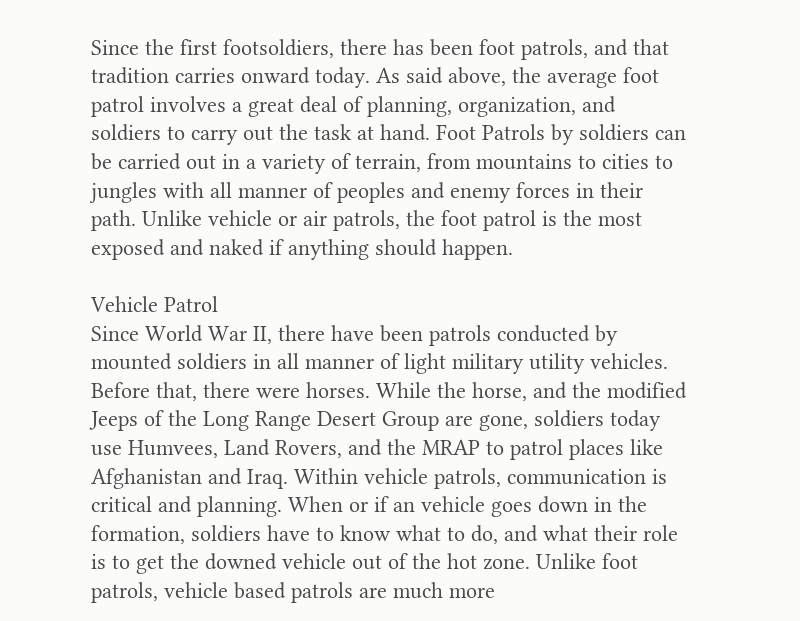Since the first footsoldiers, there has been foot patrols, and that tradition carries onward today. As said above, the average foot patrol involves a great deal of planning, organization, and soldiers to carry out the task at hand. Foot Patrols by soldiers can be carried out in a variety of terrain, from mountains to cities to jungles with all manner of peoples and enemy forces in their path. Unlike vehicle or air patrols, the foot patrol is the most exposed and naked if anything should happen.

Vehicle Patrol
Since World War II, there have been patrols conducted by mounted soldiers in all manner of light military utility vehicles. Before that, there were horses. While the horse, and the modified Jeeps of the Long Range Desert Group are gone, soldiers today use Humvees, Land Rovers, and the MRAP to patrol places like Afghanistan and Iraq. Within vehicle patrols, communication is critical and planning. When or if an vehicle goes down in the formation, soldiers have to know what to do, and what their role is to get the downed vehicle out of the hot zone. Unlike foot patrols, vehicle based patrols are much more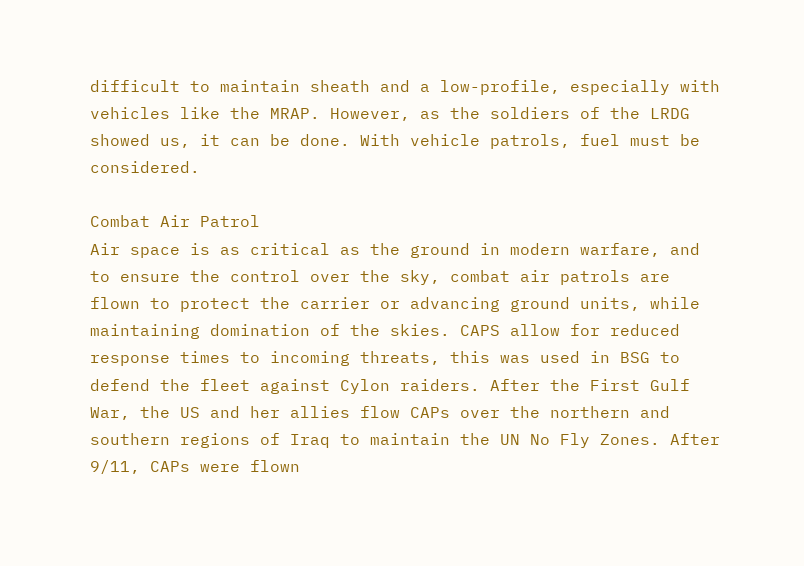difficult to maintain sheath and a low-profile, especially with vehicles like the MRAP. However, as the soldiers of the LRDG showed us, it can be done. With vehicle patrols, fuel must be considered.

Combat Air Patrol
Air space is as critical as the ground in modern warfare, and to ensure the control over the sky, combat air patrols are flown to protect the carrier or advancing ground units, while maintaining domination of the skies. CAPS allow for reduced response times to incoming threats, this was used in BSG to defend the fleet against Cylon raiders. After the First Gulf War, the US and her allies flow CAPs over the northern and southern regions of Iraq to maintain the UN No Fly Zones. After 9/11, CAPs were flown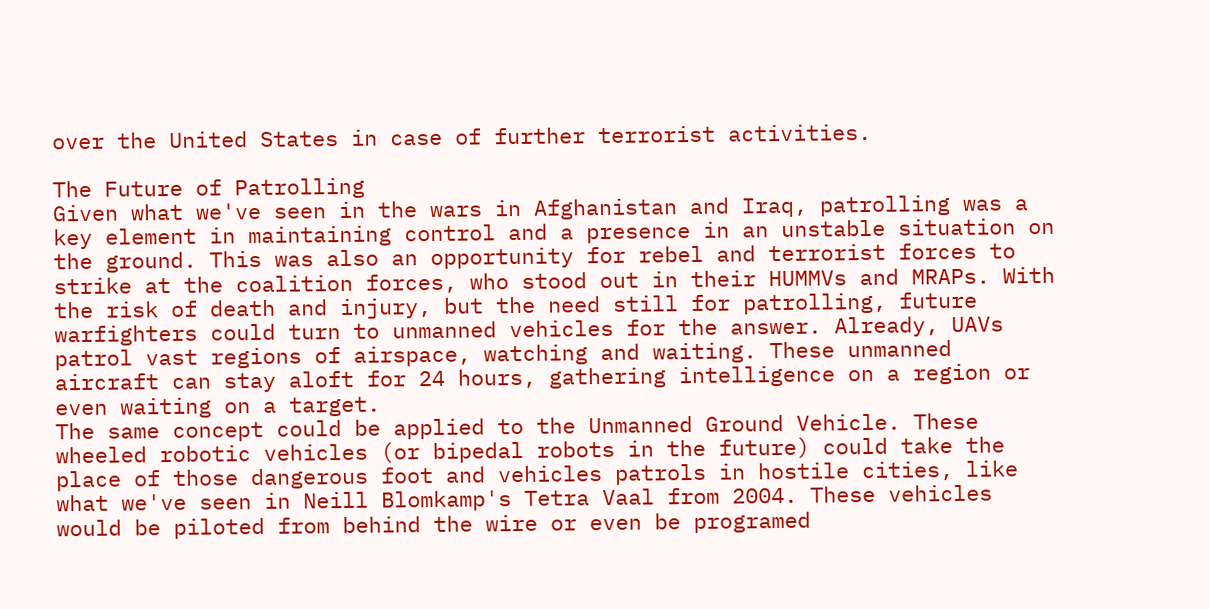over the United States in case of further terrorist activities.

The Future of Patrolling
Given what we've seen in the wars in Afghanistan and Iraq, patrolling was a key element in maintaining control and a presence in an unstable situation on the ground. This was also an opportunity for rebel and terrorist forces to strike at the coalition forces, who stood out in their HUMMVs and MRAPs. With the risk of death and injury, but the need still for patrolling, future warfighters could turn to unmanned vehicles for the answer. Already, UAVs patrol vast regions of airspace, watching and waiting. These unmanned aircraft can stay aloft for 24 hours, gathering intelligence on a region or even waiting on a target.
The same concept could be applied to the Unmanned Ground Vehicle. These wheeled robotic vehicles (or bipedal robots in the future) could take the place of those dangerous foot and vehicles patrols in hostile cities, like what we've seen in Neill Blomkamp's Tetra Vaal from 2004. These vehicles would be piloted from behind the wire or even be programed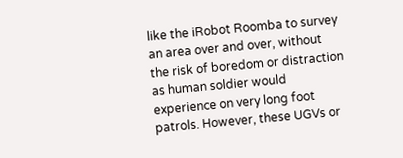like the iRobot Roomba to survey an area over and over, without the risk of boredom or distraction as human soldier would experience on very long foot patrols. However, these UGVs or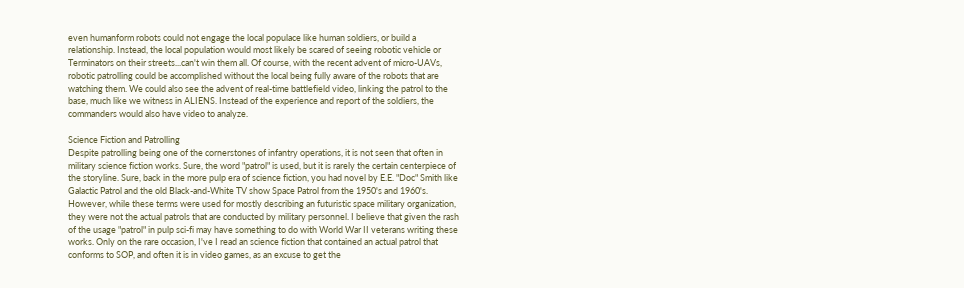even humanform robots could not engage the local populace like human soldiers, or build a relationship. Instead, the local population would most likely be scared of seeing robotic vehicle or Terminators on their streets...can't win them all. Of course, with the recent advent of micro-UAVs, robotic patrolling could be accomplished without the local being fully aware of the robots that are watching them. We could also see the advent of real-time battlefield video, linking the patrol to the base, much like we witness in ALIENS. Instead of the experience and report of the soldiers, the commanders would also have video to analyze.

Science Fiction and Patrolling
Despite patrolling being one of the cornerstones of infantry operations, it is not seen that often in military science fiction works. Sure, the word "patrol" is used, but it is rarely the certain centerpiece of the storyline. Sure, back in the more pulp era of science fiction, you had novel by E.E. "Doc" Smith like Galactic Patrol and the old Black-and-White TV show Space Patrol from the 1950's and 1960's. However, while these terms were used for mostly describing an futuristic space military organization, they were not the actual patrols that are conducted by military personnel. I believe that given the rash of the usage "patrol" in pulp sci-fi may have something to do with World War II veterans writing these works. Only on the rare occasion, I've I read an science fiction that contained an actual patrol that conforms to SOP, and often it is in video games, as an excuse to get the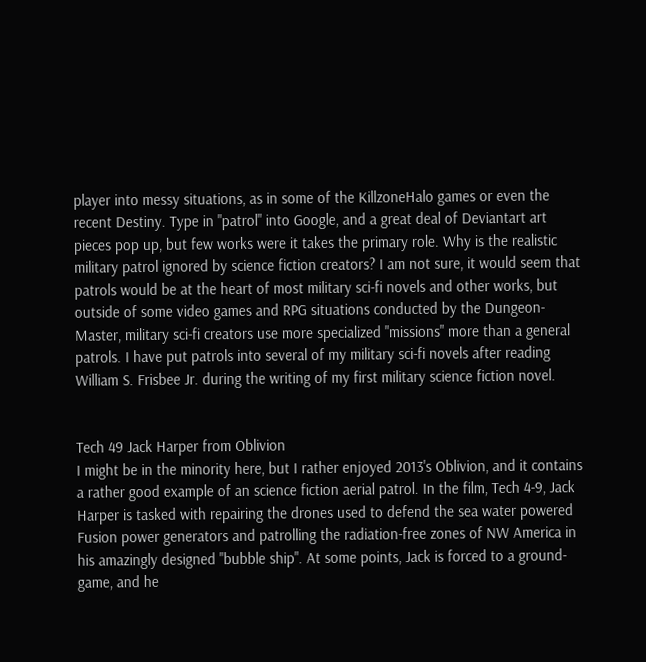player into messy situations, as in some of the KillzoneHalo games or even the recent Destiny. Type in "patrol" into Google, and a great deal of Deviantart art pieces pop up, but few works were it takes the primary role. Why is the realistic military patrol ignored by science fiction creators? I am not sure, it would seem that patrols would be at the heart of most military sci-fi novels and other works, but outside of some video games and RPG situations conducted by the Dungeon-Master, military sci-fi creators use more specialized "missions" more than a general patrols. I have put patrols into several of my military sci-fi novels after reading William S. Frisbee Jr. during the writing of my first military science fiction novel.


Tech 49 Jack Harper from Oblivion
I might be in the minority here, but I rather enjoyed 2013's Oblivion, and it contains a rather good example of an science fiction aerial patrol. In the film, Tech 4-9, Jack Harper is tasked with repairing the drones used to defend the sea water powered Fusion power generators and patrolling the radiation-free zones of NW America in his amazingly designed "bubble ship". At some points, Jack is forced to a ground-game, and he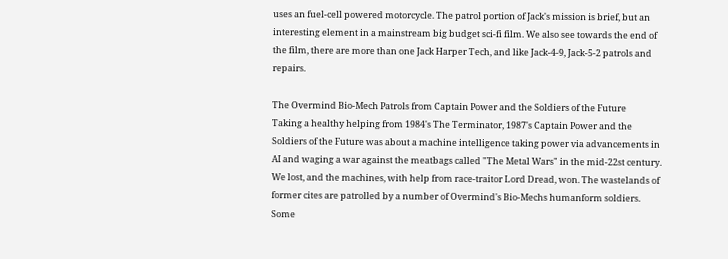uses an fuel-cell powered motorcycle. The patrol portion of Jack's mission is brief, but an interesting element in a mainstream big budget sci-fi film. We also see towards the end of the film, there are more than one Jack Harper Tech, and like Jack-4-9, Jack-5-2 patrols and repairs.

The Overmind Bio-Mech Patrols from Captain Power and the Soldiers of the Future
Taking a healthy helping from 1984's The Terminator, 1987's Captain Power and the Soldiers of the Future was about a machine intelligence taking power via advancements in AI and waging a war against the meatbags called "The Metal Wars" in the mid-22st century. We lost, and the machines, with help from race-traitor Lord Dread, won. The wastelands of former cites are patrolled by a number of Overmind's Bio-Mechs humanform soldiers. Some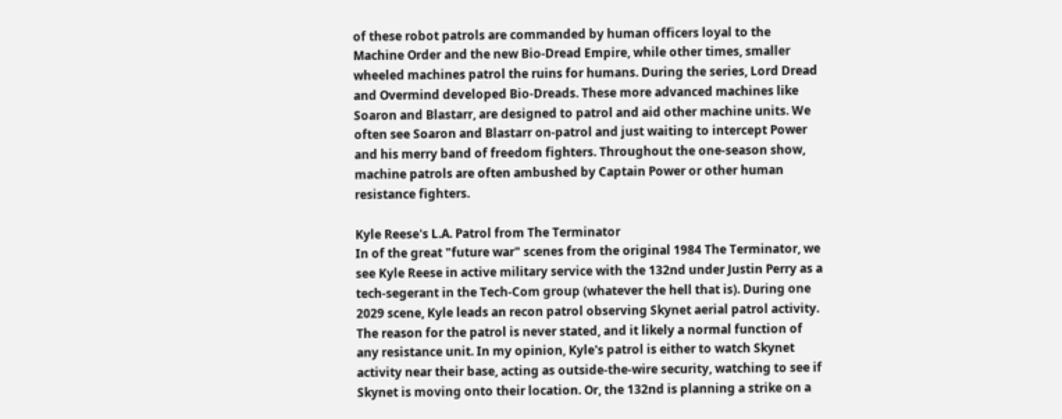of these robot patrols are commanded by human officers loyal to the Machine Order and the new Bio-Dread Empire, while other times, smaller wheeled machines patrol the ruins for humans. During the series, Lord Dread and Overmind developed Bio-Dreads. These more advanced machines like Soaron and Blastarr, are designed to patrol and aid other machine units. We often see Soaron and Blastarr on-patrol and just waiting to intercept Power and his merry band of freedom fighters. Throughout the one-season show, machine patrols are often ambushed by Captain Power or other human resistance fighters.

Kyle Reese's L.A. Patrol from The Terminator
In of the great "future war" scenes from the original 1984 The Terminator, we see Kyle Reese in active military service with the 132nd under Justin Perry as a tech-segerant in the Tech-Com group (whatever the hell that is). During one 2029 scene, Kyle leads an recon patrol observing Skynet aerial patrol activity. The reason for the patrol is never stated, and it likely a normal function of any resistance unit. In my opinion, Kyle's patrol is either to watch Skynet activity near their base, acting as outside-the-wire security, watching to see if Skynet is moving onto their location. Or, the 132nd is planning a strike on a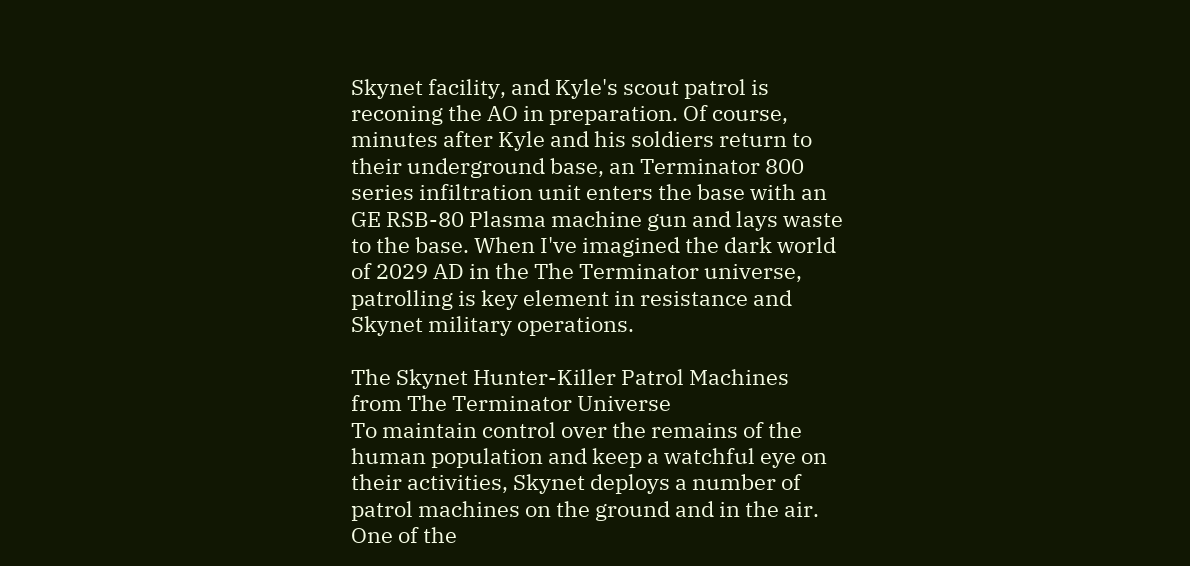Skynet facility, and Kyle's scout patrol is reconing the AO in preparation. Of course, minutes after Kyle and his soldiers return to their underground base, an Terminator 800 series infiltration unit enters the base with an GE RSB-80 Plasma machine gun and lays waste to the base. When I've imagined the dark world of 2029 AD in the The Terminator universe, patrolling is key element in resistance and Skynet military operations.

The Skynet Hunter-Killer Patrol Machines from The Terminator Universe
To maintain control over the remains of the human population and keep a watchful eye on their activities, Skynet deploys a number of patrol machines on the ground and in the air. One of the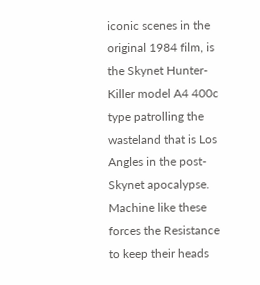iconic scenes in the original 1984 film, is the Skynet Hunter-Killer model A4 400c type patrolling the wasteland that is Los  Angles in the post-Skynet apocalypse. Machine like these forces the Resistance to keep their heads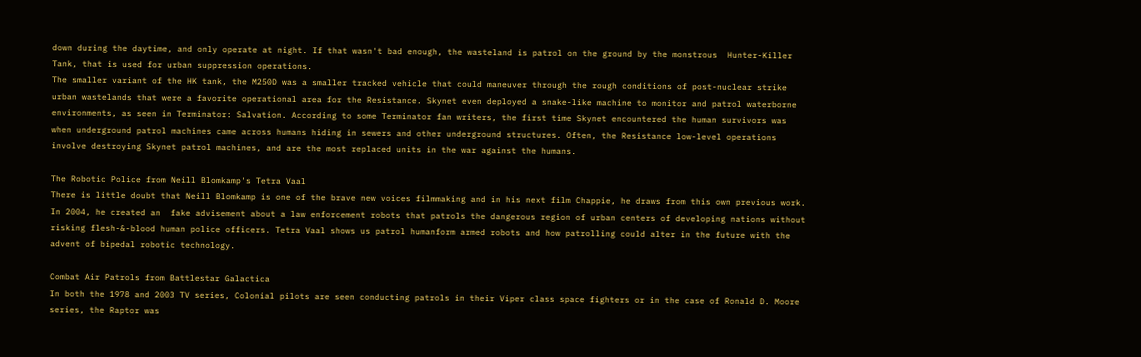down during the daytime, and only operate at night. If that wasn't bad enough, the wasteland is patrol on the ground by the monstrous  Hunter-Killer Tank, that is used for urban suppression operations.
The smaller variant of the HK tank, the M250D was a smaller tracked vehicle that could maneuver through the rough conditions of post-nuclear strike urban wastelands that were a favorite operational area for the Resistance. Skynet even deployed a snake-like machine to monitor and patrol waterborne environments, as seen in Terminator: Salvation. According to some Terminator fan writers, the first time Skynet encountered the human survivors was when underground patrol machines came across humans hiding in sewers and other underground structures. Often, the Resistance low-level operations involve destroying Skynet patrol machines, and are the most replaced units in the war against the humans.

The Robotic Police from Neill Blomkamp's Tetra Vaal
There is little doubt that Neill Blomkamp is one of the brave new voices filmmaking and in his next film Chappie, he draws from this own previous work. In 2004, he created an  fake advisement about a law enforcement robots that patrols the dangerous region of urban centers of developing nations without risking flesh-&-blood human police officers. Tetra Vaal shows us patrol humanform armed robots and how patrolling could alter in the future with the advent of bipedal robotic technology.

Combat Air Patrols from Battlestar Galactica
In both the 1978 and 2003 TV series, Colonial pilots are seen conducting patrols in their Viper class space fighters or in the case of Ronald D. Moore series, the Raptor was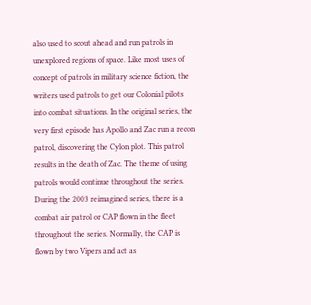also used to scout ahead and run patrols in   unexplored regions of space. Like most uses of concept of patrols in military science fiction, the writers used patrols to get our Colonial pilots into combat situations. In the original series, the very first episode has Apollo and Zac run a recon patrol, discovering the Cylon plot. This patrol results in the death of Zac. The theme of using patrols would continue throughout the series.
During the 2003 reimagined series, there is a combat air patrol or CAP flown in the fleet throughout the series. Normally, the CAP is flown by two Vipers and act as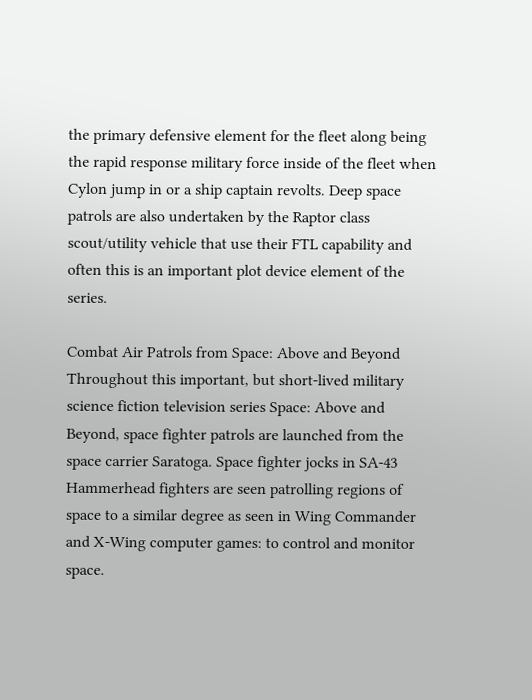the primary defensive element for the fleet along being the rapid response military force inside of the fleet when Cylon jump in or a ship captain revolts. Deep space patrols are also undertaken by the Raptor class scout/utility vehicle that use their FTL capability and often this is an important plot device element of the series.

Combat Air Patrols from Space: Above and Beyond
Throughout this important, but short-lived military science fiction television series Space: Above and Beyond, space fighter patrols are launched from the space carrier Saratoga. Space fighter jocks in SA-43 Hammerhead fighters are seen patrolling regions of space to a similar degree as seen in Wing Commander and X-Wing computer games: to control and monitor space.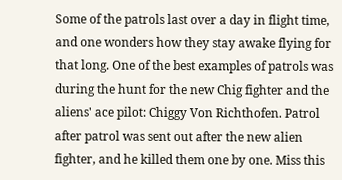Some of the patrols last over a day in flight time, and one wonders how they stay awake flying for that long. One of the best examples of patrols was during the hunt for the new Chig fighter and the aliens' ace pilot: Chiggy Von Richthofen. Patrol after patrol was sent out after the new alien fighter, and he killed them one by one. Miss this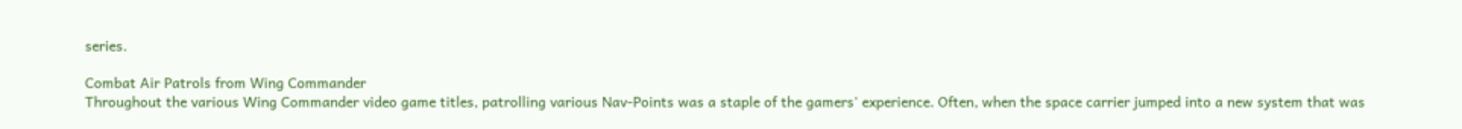series.

Combat Air Patrols from Wing Commander
Throughout the various Wing Commander video game titles, patrolling various Nav-Points was a staple of the gamers' experience. Often, when the space carrier jumped into a new system that was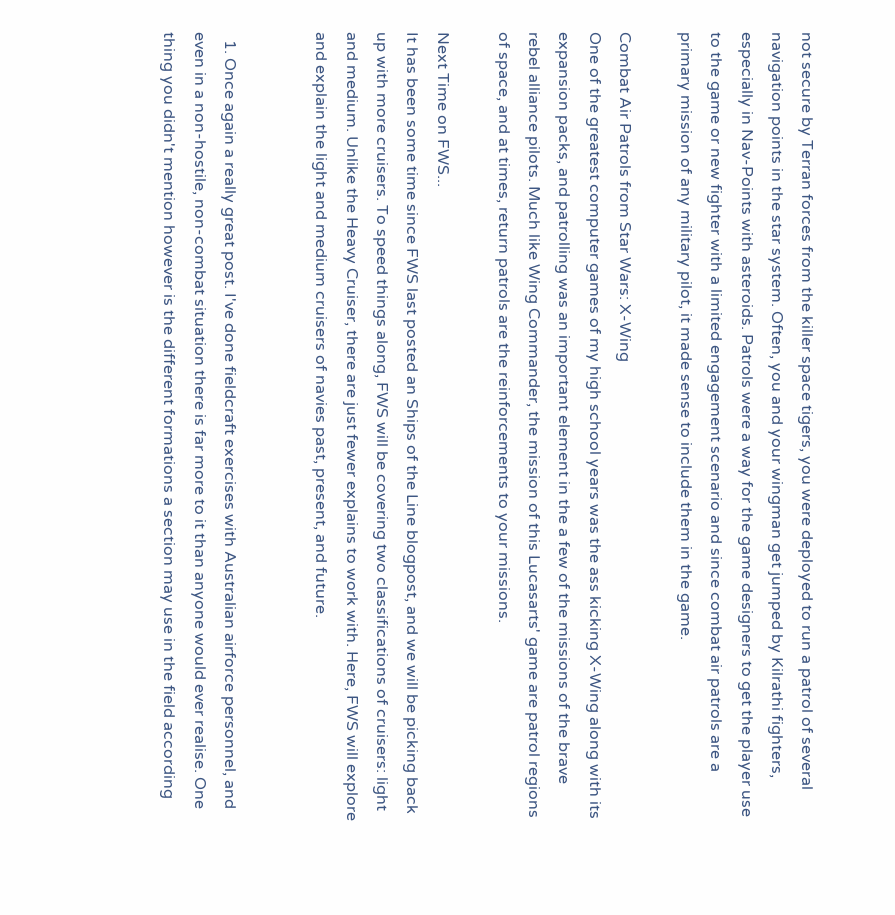not secure by Terran forces from the killer space tigers, you were deployed to run a patrol of several navigation points in the star system. Often, you and your wingman get jumped by Kilrathi fighters, especially in Nav-Points with asteroids. Patrols were a way for the game designers to get the player use to the game or new fighter with a limited engagement scenario and since combat air patrols are a primary mission of any military pilot, it made sense to include them in the game.

Combat Air Patrols from Star Wars: X-Wing
One of the greatest computer games of my high school years was the ass kicking X-Wing along with its expansion packs, and patrolling was an important element in the a few of the missions of the brave rebel alliance pilots. Much like Wing Commander, the mission of this Lucasarts' game are patrol regions of space, and at times, return patrols are the reinforcements to your missions.

Next Time on FWS...
It has been some time since FWS last posted an Ships of the Line blogpost, and we will be picking back up with more cruisers. To speed things along, FWS will be covering two classifications of cruisers: light and medium. Unlike the Heavy Cruiser, there are just fewer explains to work with. Here, FWS will explore and explain the light and medium cruisers of navies past, present, and future.


  1. Once again a really great post. I've done fieldcraft exercises with Australian airforce personnel, and even in a non-hostile, non-combat situation there is far more to it than anyone would ever realise. One thing you didn't mention however is the different formations a section may use in the field according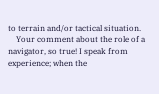to terrain and/or tactical situation.
    Your comment about the role of a navigator, so true! I speak from experience; when the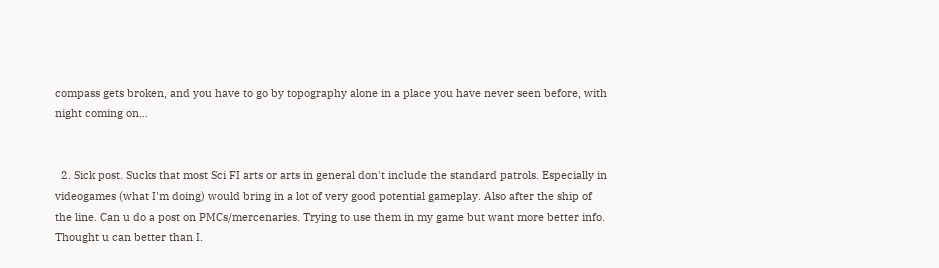compass gets broken, and you have to go by topography alone in a place you have never seen before, with night coming on...


  2. Sick post. Sucks that most Sci FI arts or arts in general don't include the standard patrols. Especially in videogames (what I'm doing) would bring in a lot of very good potential gameplay. Also after the ship of the line. Can u do a post on PMCs/mercenaries. Trying to use them in my game but want more better info. Thought u can better than I.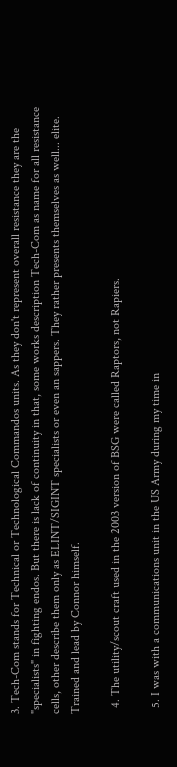3. Tech-Com stands for Technical or Technological Commandos units. As they don't represent overall resistance they are the "specialists" in fighting endos. But there is lack of continuity in that, some works description Tech-Com as name for all resistance cells, other describe them only as ELINT/SIGINT specialists or even an sappers. They rather presents themselves as well... elite. Trained and lead by Connor himself.

  4. The utility/scout craft used in the 2003 version of BSG were called Raptors, not Rapiers.

  5. I was with a communications unit in the US Army during my time in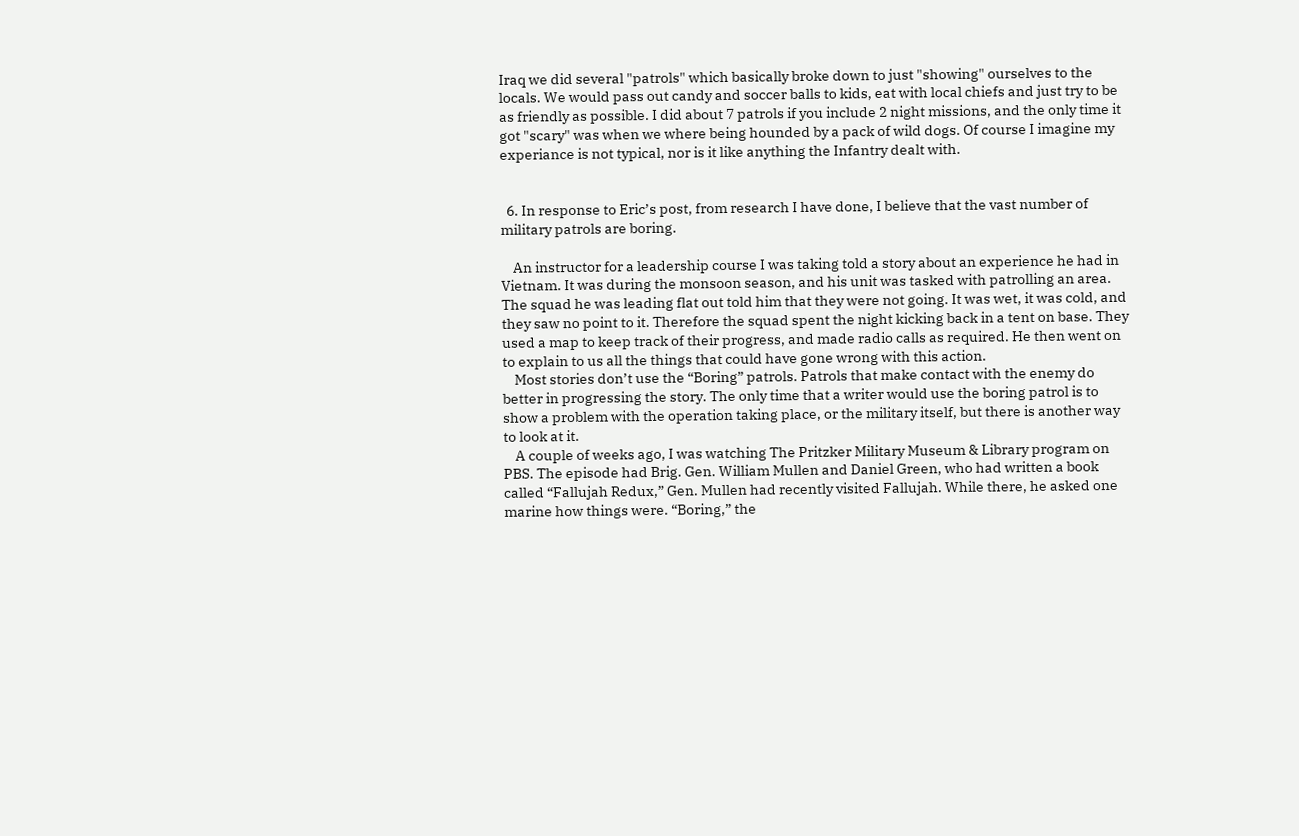Iraq we did several "patrols" which basically broke down to just "showing" ourselves to the locals. We would pass out candy and soccer balls to kids, eat with local chiefs and just try to be as friendly as possible. I did about 7 patrols if you include 2 night missions, and the only time it got "scary" was when we where being hounded by a pack of wild dogs. Of course I imagine my experiance is not typical, nor is it like anything the Infantry dealt with.


  6. In response to Eric’s post, from research I have done, I believe that the vast number of military patrols are boring.

    An instructor for a leadership course I was taking told a story about an experience he had in Vietnam. It was during the monsoon season, and his unit was tasked with patrolling an area. The squad he was leading flat out told him that they were not going. It was wet, it was cold, and they saw no point to it. Therefore the squad spent the night kicking back in a tent on base. They used a map to keep track of their progress, and made radio calls as required. He then went on to explain to us all the things that could have gone wrong with this action.
    Most stories don’t use the “Boring” patrols. Patrols that make contact with the enemy do better in progressing the story. The only time that a writer would use the boring patrol is to show a problem with the operation taking place, or the military itself, but there is another way to look at it.
    A couple of weeks ago, I was watching The Pritzker Military Museum & Library program on PBS. The episode had Brig. Gen. William Mullen and Daniel Green, who had written a book called “Fallujah Redux,” Gen. Mullen had recently visited Fallujah. While there, he asked one marine how things were. “Boring,” the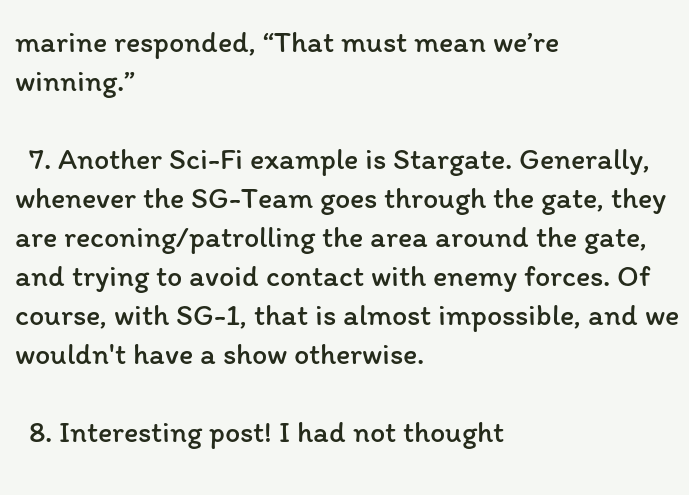marine responded, “That must mean we’re winning.”

  7. Another Sci-Fi example is Stargate. Generally, whenever the SG-Team goes through the gate, they are reconing/patrolling the area around the gate, and trying to avoid contact with enemy forces. Of course, with SG-1, that is almost impossible, and we wouldn't have a show otherwise.

  8. Interesting post! I had not thought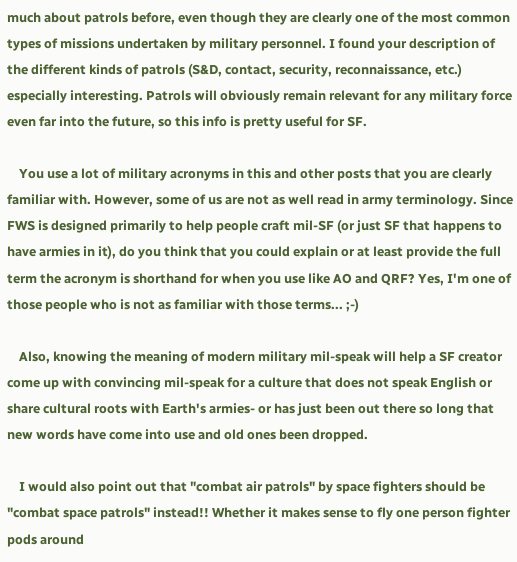much about patrols before, even though they are clearly one of the most common types of missions undertaken by military personnel. I found your description of the different kinds of patrols (S&D, contact, security, reconnaissance, etc.) especially interesting. Patrols will obviously remain relevant for any military force even far into the future, so this info is pretty useful for SF.

    You use a lot of military acronyms in this and other posts that you are clearly familiar with. However, some of us are not as well read in army terminology. Since FWS is designed primarily to help people craft mil-SF (or just SF that happens to have armies in it), do you think that you could explain or at least provide the full term the acronym is shorthand for when you use like AO and QRF? Yes, I'm one of those people who is not as familiar with those terms... ;-)

    Also, knowing the meaning of modern military mil-speak will help a SF creator come up with convincing mil-speak for a culture that does not speak English or share cultural roots with Earth's armies- or has just been out there so long that new words have come into use and old ones been dropped.

    I would also point out that "combat air patrols" by space fighters should be "combat space patrols" instead!! Whether it makes sense to fly one person fighter pods around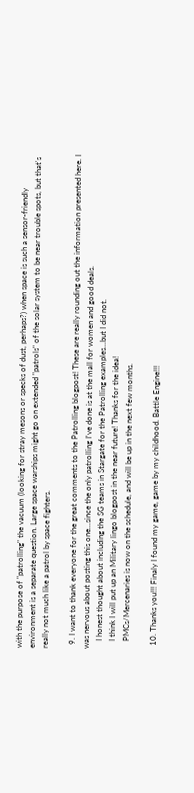with the purpose of "patrolling" the vacuum (looking for stray mesons or specks of dust, perhaps?) when space is such a sensor-friendly environment is a separate question. Large space warships might go on extended "patrols" of the solar system to be near trouble spots, but that's really not much like a patrol by space fighters.

  9. I want to thank everyone for the great comments to the Patrolling blogpost! These are really rounding out the information presented here. I was nervous about posting this one...since the only patrolling I've done is at the mall for women and good deals.
    I honest thought about including the SG teams in Stargate for the Patrolling examples...but I did not.
    I think I will put up an Military lingo blogpost in the near future! Thanks for the idea!
    PMCs/Mercenaries is now on the schedule, and will be up in the next few months.

  10. Thanks you!!! Finaly I found my game, game by my childhood. Battle Engine!!!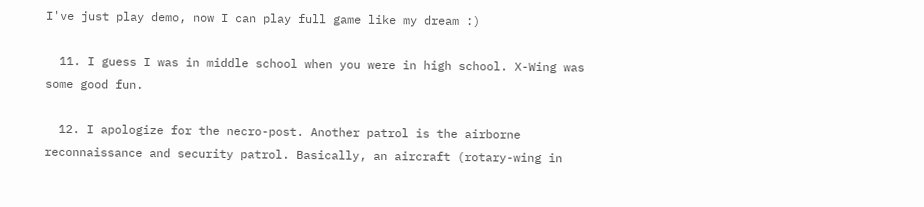I've just play demo, now I can play full game like my dream :)

  11. I guess I was in middle school when you were in high school. X-Wing was some good fun.

  12. I apologize for the necro-post. Another patrol is the airborne reconnaissance and security patrol. Basically, an aircraft (rotary-wing in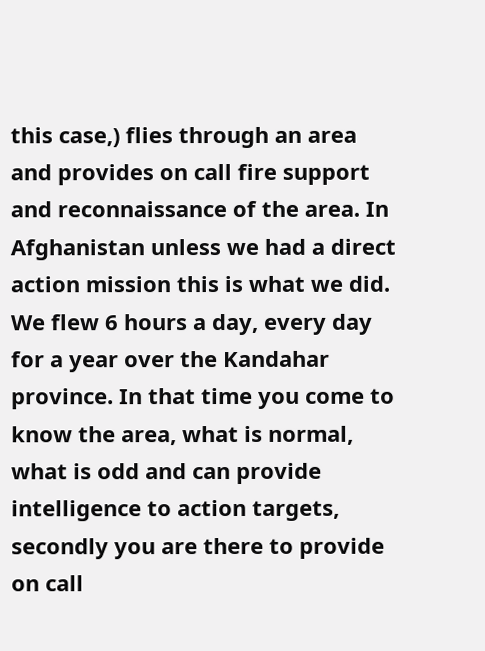this case,) flies through an area and provides on call fire support and reconnaissance of the area. In Afghanistan unless we had a direct action mission this is what we did. We flew 6 hours a day, every day for a year over the Kandahar province. In that time you come to know the area, what is normal, what is odd and can provide intelligence to action targets, secondly you are there to provide on call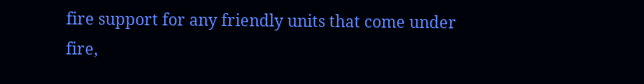fire support for any friendly units that come under fire,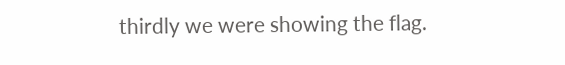thirdly we were showing the flag.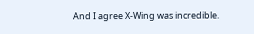And I agree X-Wing was incredible.